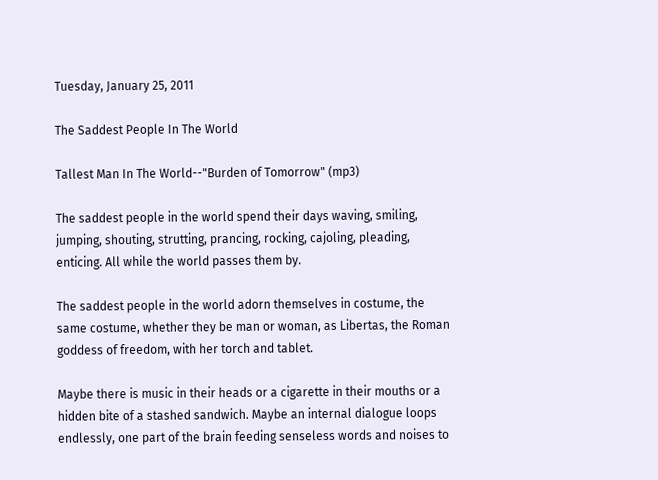Tuesday, January 25, 2011

The Saddest People In The World

Tallest Man In The World--"Burden of Tomorrow" (mp3)

The saddest people in the world spend their days waving, smiling, jumping, shouting, strutting, prancing, rocking, cajoling, pleading, enticing. All while the world passes them by.

The saddest people in the world adorn themselves in costume, the same costume, whether they be man or woman, as Libertas, the Roman goddess of freedom, with her torch and tablet.

Maybe there is music in their heads or a cigarette in their mouths or a hidden bite of a stashed sandwich. Maybe an internal dialogue loops endlessly, one part of the brain feeding senseless words and noises to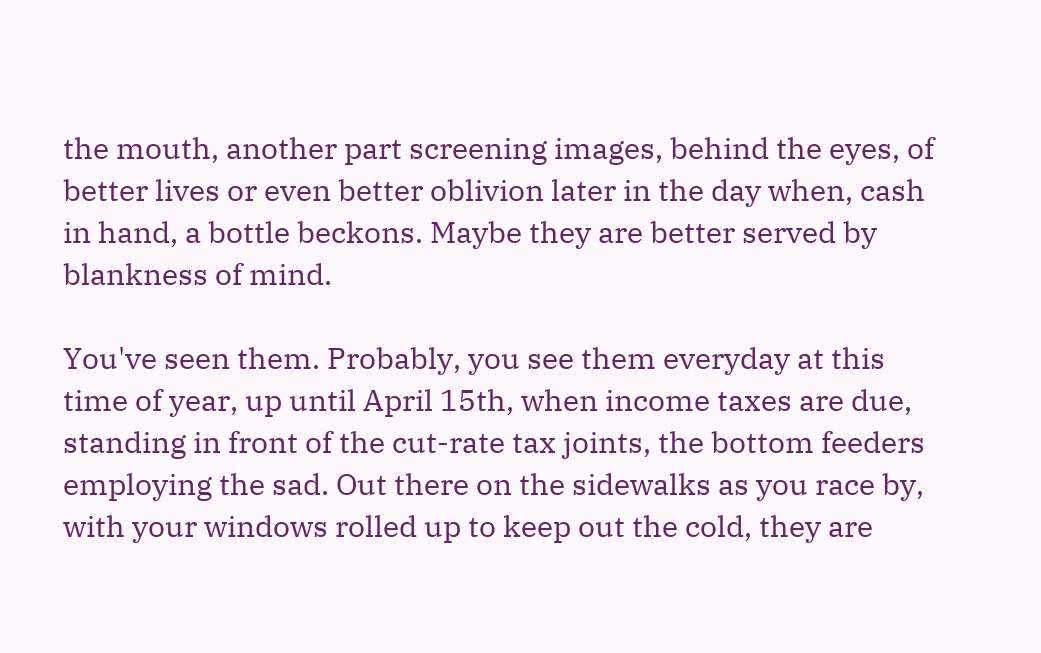the mouth, another part screening images, behind the eyes, of better lives or even better oblivion later in the day when, cash in hand, a bottle beckons. Maybe they are better served by blankness of mind.

You've seen them. Probably, you see them everyday at this time of year, up until April 15th, when income taxes are due, standing in front of the cut-rate tax joints, the bottom feeders employing the sad. Out there on the sidewalks as you race by, with your windows rolled up to keep out the cold, they are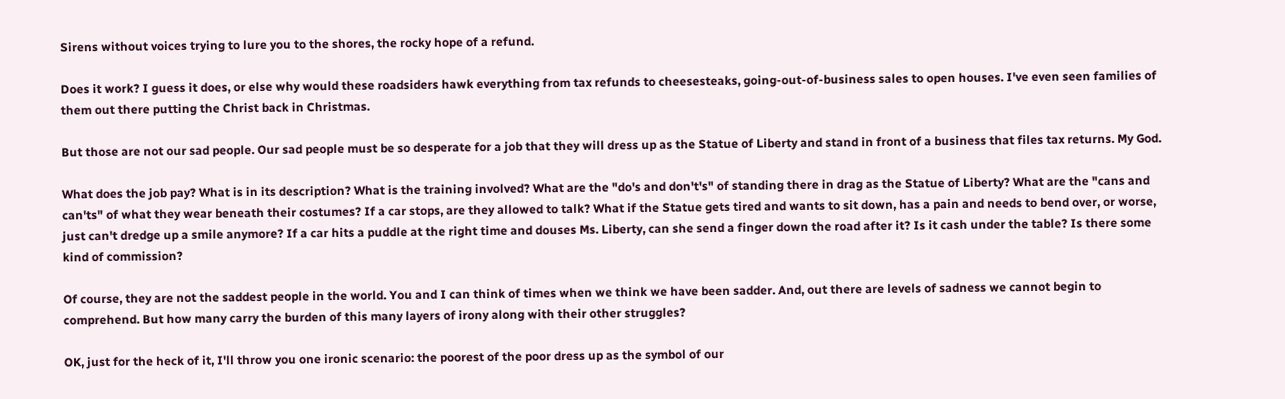Sirens without voices trying to lure you to the shores, the rocky hope of a refund.

Does it work? I guess it does, or else why would these roadsiders hawk everything from tax refunds to cheesesteaks, going-out-of-business sales to open houses. I've even seen families of them out there putting the Christ back in Christmas.

But those are not our sad people. Our sad people must be so desperate for a job that they will dress up as the Statue of Liberty and stand in front of a business that files tax returns. My God.

What does the job pay? What is in its description? What is the training involved? What are the "do's and don't's" of standing there in drag as the Statue of Liberty? What are the "cans and can'ts" of what they wear beneath their costumes? If a car stops, are they allowed to talk? What if the Statue gets tired and wants to sit down, has a pain and needs to bend over, or worse, just can't dredge up a smile anymore? If a car hits a puddle at the right time and douses Ms. Liberty, can she send a finger down the road after it? Is it cash under the table? Is there some kind of commission?

Of course, they are not the saddest people in the world. You and I can think of times when we think we have been sadder. And, out there are levels of sadness we cannot begin to comprehend. But how many carry the burden of this many layers of irony along with their other struggles?

OK, just for the heck of it, I'll throw you one ironic scenario: the poorest of the poor dress up as the symbol of our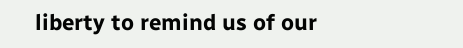liberty to remind us of our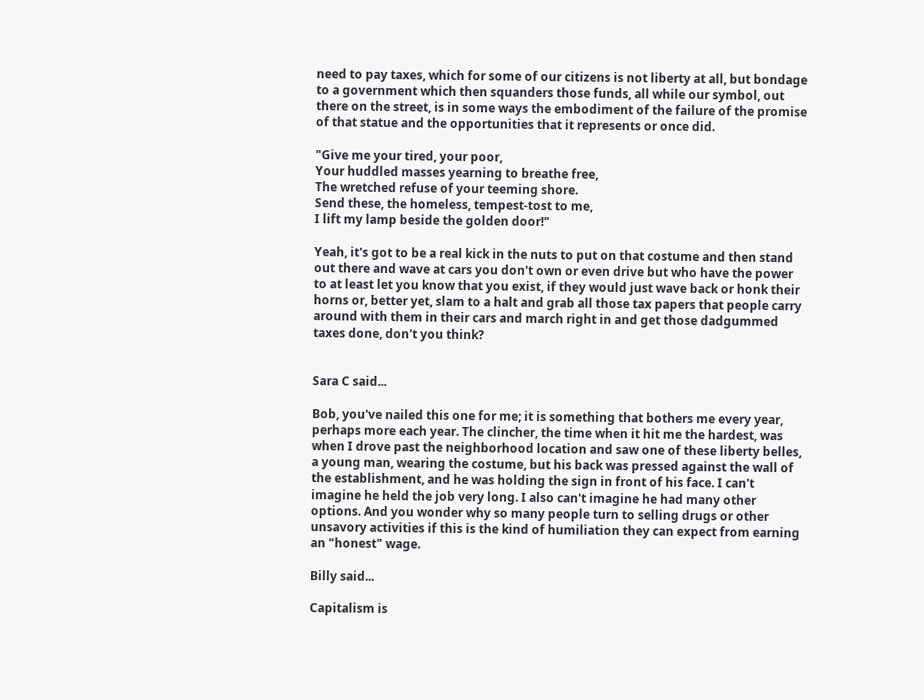need to pay taxes, which for some of our citizens is not liberty at all, but bondage to a government which then squanders those funds, all while our symbol, out there on the street, is in some ways the embodiment of the failure of the promise of that statue and the opportunities that it represents or once did.

"Give me your tired, your poor,
Your huddled masses yearning to breathe free,
The wretched refuse of your teeming shore.
Send these, the homeless, tempest-tost to me,
I lift my lamp beside the golden door!"

Yeah, it's got to be a real kick in the nuts to put on that costume and then stand out there and wave at cars you don't own or even drive but who have the power to at least let you know that you exist, if they would just wave back or honk their horns or, better yet, slam to a halt and grab all those tax papers that people carry around with them in their cars and march right in and get those dadgummed taxes done, don't you think?


Sara C said...

Bob, you've nailed this one for me; it is something that bothers me every year, perhaps more each year. The clincher, the time when it hit me the hardest, was when I drove past the neighborhood location and saw one of these liberty belles, a young man, wearing the costume, but his back was pressed against the wall of the establishment, and he was holding the sign in front of his face. I can't imagine he held the job very long. I also can't imagine he had many other options. And you wonder why so many people turn to selling drugs or other unsavory activities if this is the kind of humiliation they can expect from earning an "honest" wage.

Billy said...

Capitalism is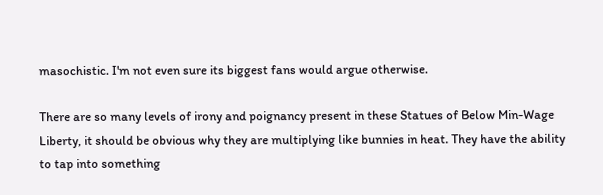masochistic. I'm not even sure its biggest fans would argue otherwise.

There are so many levels of irony and poignancy present in these Statues of Below Min-Wage Liberty, it should be obvious why they are multiplying like bunnies in heat. They have the ability to tap into something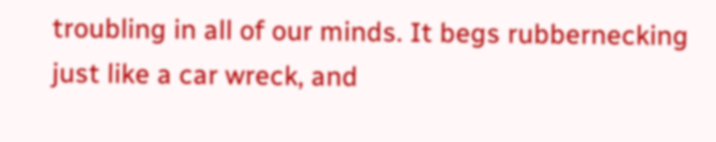troubling in all of our minds. It begs rubbernecking just like a car wreck, and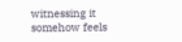witnessing it somehow feels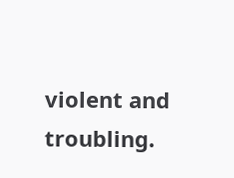violent and troubling.